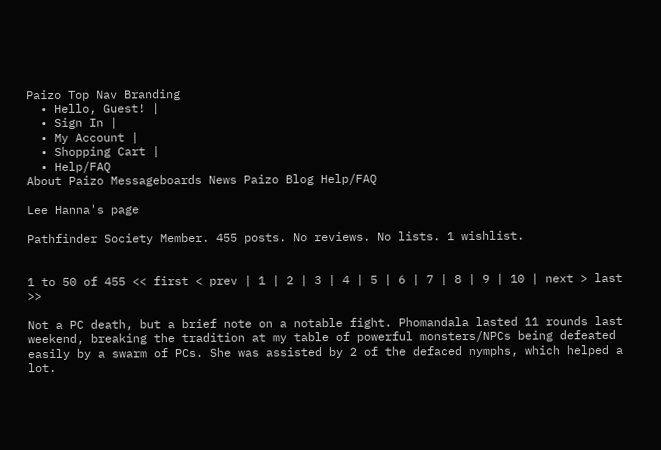Paizo Top Nav Branding
  • Hello, Guest! |
  • Sign In |
  • My Account |
  • Shopping Cart |
  • Help/FAQ
About Paizo Messageboards News Paizo Blog Help/FAQ

Lee Hanna's page

Pathfinder Society Member. 455 posts. No reviews. No lists. 1 wishlist.


1 to 50 of 455 << first < prev | 1 | 2 | 3 | 4 | 5 | 6 | 7 | 8 | 9 | 10 | next > last >>

Not a PC death, but a brief note on a notable fight. Phomandala lasted 11 rounds last weekend, breaking the tradition at my table of powerful monsters/NPCs being defeated easily by a swarm of PCs. She was assisted by 2 of the defaced nymphs, which helped a lot.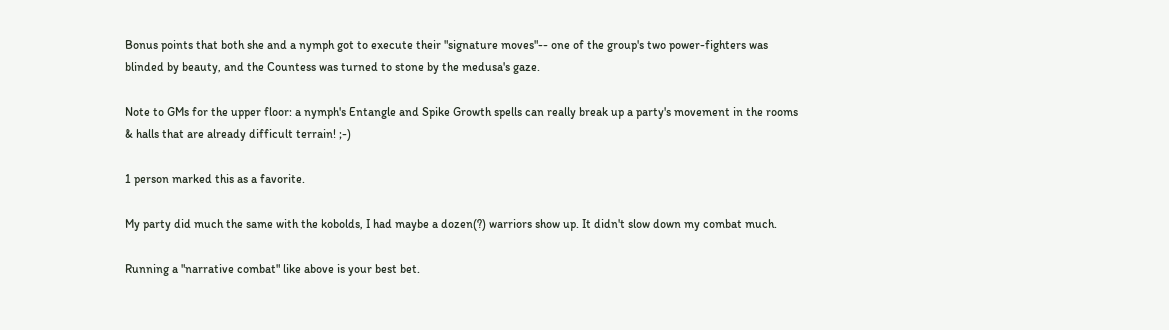Bonus points that both she and a nymph got to execute their "signature moves"-- one of the group's two power-fighters was blinded by beauty, and the Countess was turned to stone by the medusa's gaze.

Note to GMs for the upper floor: a nymph's Entangle and Spike Growth spells can really break up a party's movement in the rooms & halls that are already difficult terrain! ;-)

1 person marked this as a favorite.

My party did much the same with the kobolds, I had maybe a dozen(?) warriors show up. It didn't slow down my combat much.

Running a "narrative combat" like above is your best bet.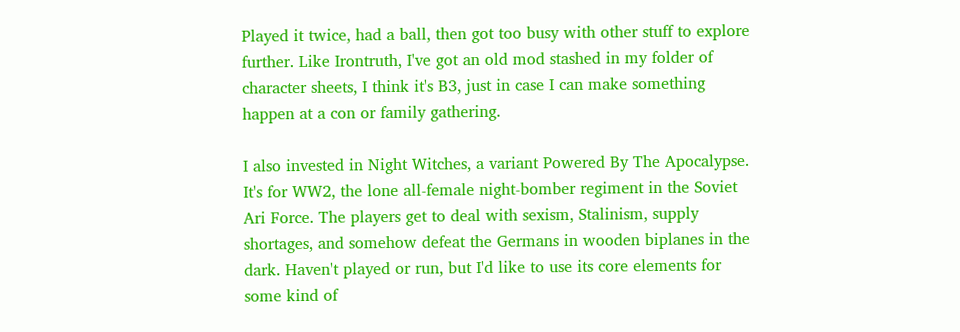Played it twice, had a ball, then got too busy with other stuff to explore further. Like Irontruth, I've got an old mod stashed in my folder of character sheets, I think it's B3, just in case I can make something happen at a con or family gathering.

I also invested in Night Witches, a variant Powered By The Apocalypse. It's for WW2, the lone all-female night-bomber regiment in the Soviet Ari Force. The players get to deal with sexism, Stalinism, supply shortages, and somehow defeat the Germans in wooden biplanes in the dark. Haven't played or run, but I'd like to use its core elements for some kind of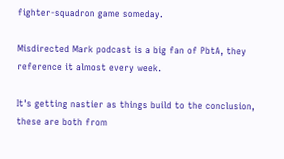fighter-squadron game someday.

Misdirected Mark podcast is a big fan of PbtA, they reference it almost every week.

It's getting nastier as things build to the conclusion, these are both from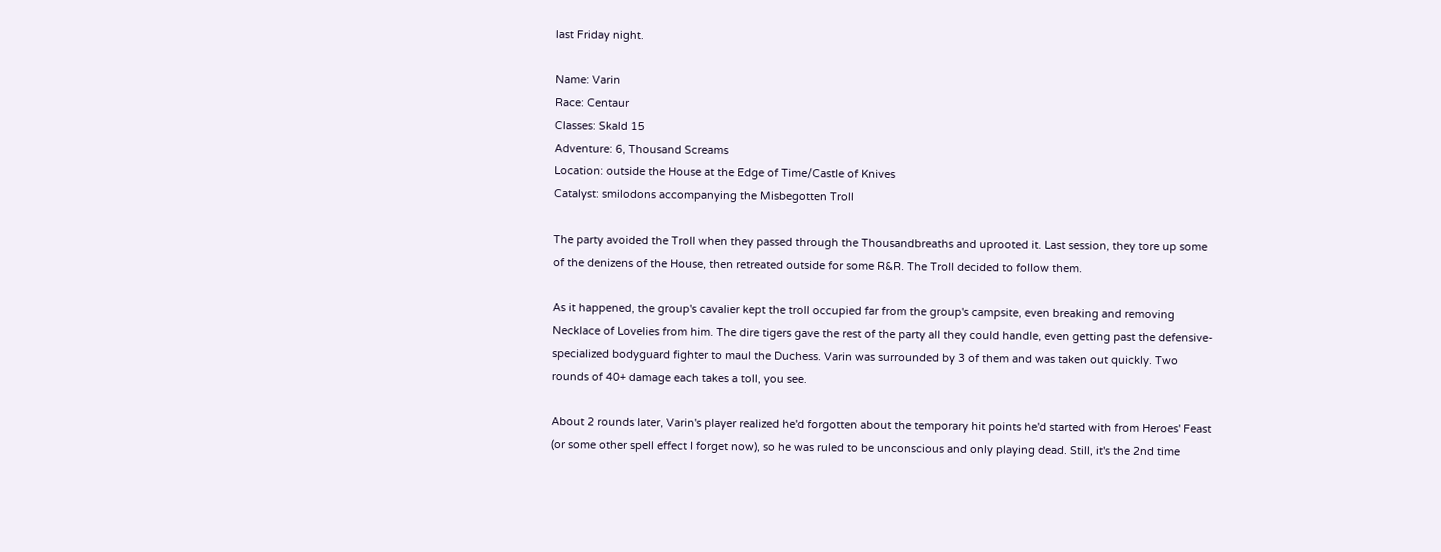last Friday night.

Name: Varin
Race: Centaur
Classes: Skald 15
Adventure: 6, Thousand Screams
Location: outside the House at the Edge of Time/Castle of Knives
Catalyst: smilodons accompanying the Misbegotten Troll

The party avoided the Troll when they passed through the Thousandbreaths and uprooted it. Last session, they tore up some of the denizens of the House, then retreated outside for some R&R. The Troll decided to follow them.

As it happened, the group's cavalier kept the troll occupied far from the group's campsite, even breaking and removing Necklace of Lovelies from him. The dire tigers gave the rest of the party all they could handle, even getting past the defensive-specialized bodyguard fighter to maul the Duchess. Varin was surrounded by 3 of them and was taken out quickly. Two rounds of 40+ damage each takes a toll, you see.

About 2 rounds later, Varin's player realized he'd forgotten about the temporary hit points he'd started with from Heroes' Feast (or some other spell effect I forget now), so he was ruled to be unconscious and only playing dead. Still, it's the 2nd time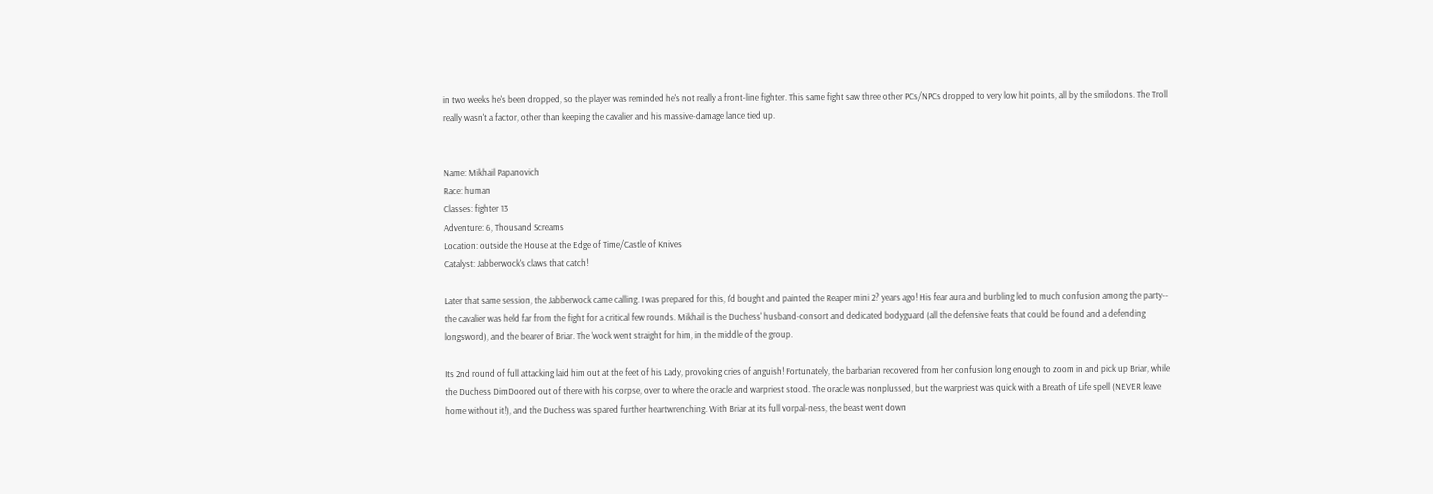in two weeks he's been dropped, so the player was reminded he's not really a front-line fighter. This same fight saw three other PCs/NPCs dropped to very low hit points, all by the smilodons. The Troll really wasn't a factor, other than keeping the cavalier and his massive-damage lance tied up.


Name: Mikhail Papanovich
Race: human
Classes: fighter 13
Adventure: 6, Thousand Screams
Location: outside the House at the Edge of Time/Castle of Knives
Catalyst: Jabberwock's claws that catch!

Later that same session, the Jabberwock came calling. I was prepared for this, I'd bought and painted the Reaper mini 2? years ago! His fear aura and burbling led to much confusion among the party-- the cavalier was held far from the fight for a critical few rounds. Mikhail is the Duchess' husband-consort and dedicated bodyguard (all the defensive feats that could be found and a defending longsword), and the bearer of Briar. The 'wock went straight for him, in the middle of the group.

Its 2nd round of full attacking laid him out at the feet of his Lady, provoking cries of anguish! Fortunately, the barbarian recovered from her confusion long enough to zoom in and pick up Briar, while the Duchess DimDoored out of there with his corpse, over to where the oracle and warpriest stood. The oracle was nonplussed, but the warpriest was quick with a Breath of Life spell (NEVER leave home without it!), and the Duchess was spared further heartwrenching. With Briar at its full vorpal-ness, the beast went down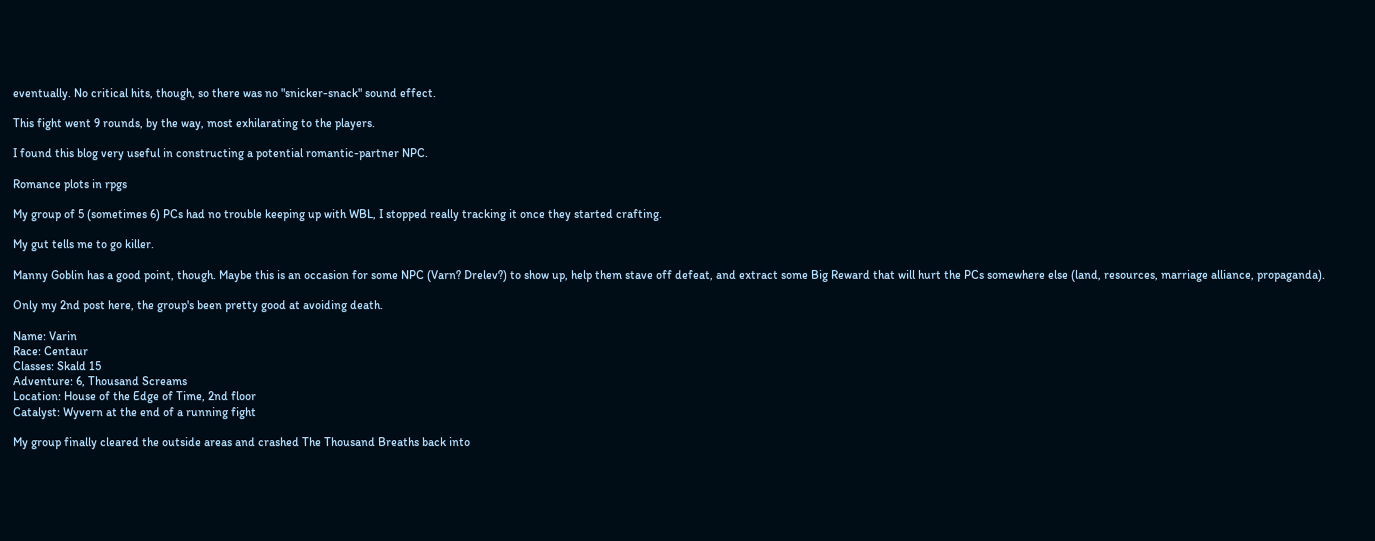eventually. No critical hits, though, so there was no "snicker-snack" sound effect.

This fight went 9 rounds, by the way, most exhilarating to the players.

I found this blog very useful in constructing a potential romantic-partner NPC.

Romance plots in rpgs

My group of 5 (sometimes 6) PCs had no trouble keeping up with WBL, I stopped really tracking it once they started crafting.

My gut tells me to go killer.

Manny Goblin has a good point, though. Maybe this is an occasion for some NPC (Varn? Drelev?) to show up, help them stave off defeat, and extract some Big Reward that will hurt the PCs somewhere else (land, resources, marriage alliance, propaganda).

Only my 2nd post here, the group's been pretty good at avoiding death.

Name: Varin
Race: Centaur
Classes: Skald 15
Adventure: 6, Thousand Screams
Location: House of the Edge of Time, 2nd floor
Catalyst: Wyvern at the end of a running fight

My group finally cleared the outside areas and crashed The Thousand Breaths back into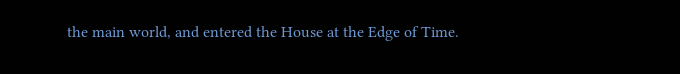the main world, and entered the House at the Edge of Time.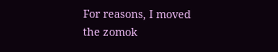For reasons, I moved the zomok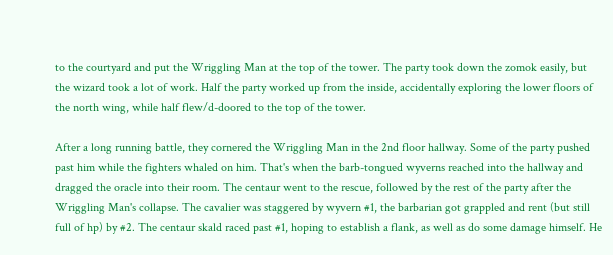to the courtyard and put the Wriggling Man at the top of the tower. The party took down the zomok easily, but the wizard took a lot of work. Half the party worked up from the inside, accidentally exploring the lower floors of the north wing, while half flew/d-doored to the top of the tower.

After a long running battle, they cornered the Wriggling Man in the 2nd floor hallway. Some of the party pushed past him while the fighters whaled on him. That's when the barb-tongued wyverns reached into the hallway and dragged the oracle into their room. The centaur went to the rescue, followed by the rest of the party after the Wriggling Man's collapse. The cavalier was staggered by wyvern #1, the barbarian got grappled and rent (but still full of hp) by #2. The centaur skald raced past #1, hoping to establish a flank, as well as do some damage himself. He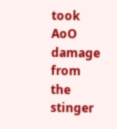took AoO damage from the stinger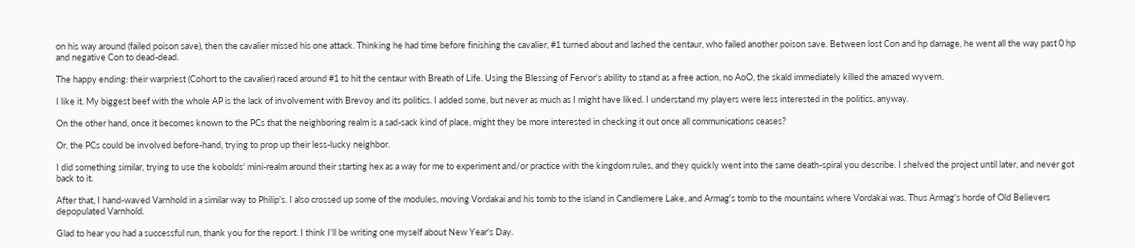on his way around (failed poison save), then the cavalier missed his one attack. Thinking he had time before finishing the cavalier, #1 turned about and lashed the centaur, who failed another poison save. Between lost Con and hp damage, he went all the way past 0 hp and negative Con to dead-dead.

The happy ending: their warpriest (Cohort to the cavalier) raced around #1 to hit the centaur with Breath of Life. Using the Blessing of Fervor's ability to stand as a free action, no AoO, the skald immediately killed the amazed wyvern.

I like it. My biggest beef with the whole AP is the lack of involvement with Brevoy and its politics. I added some, but never as much as I might have liked. I understand my players were less interested in the politics, anyway.

On the other hand, once it becomes known to the PCs that the neighboring realm is a sad-sack kind of place, might they be more interested in checking it out once all communications ceases?

Or, the PCs could be involved before-hand, trying to prop up their less-lucky neighbor.

I did something similar, trying to use the kobolds' mini-realm around their starting hex as a way for me to experiment and/or practice with the kingdom rules, and they quickly went into the same death-spiral you describe. I shelved the project until later, and never got back to it.

After that, I hand-waved Varnhold in a similar way to Philip's. I also crossed up some of the modules, moving Vordakai and his tomb to the island in Candlemere Lake, and Armag's tomb to the mountains where Vordakai was. Thus Armag's horde of Old Believers depopulated Varnhold.

Glad to hear you had a successful run, thank you for the report. I think I'll be writing one myself about New Year's Day.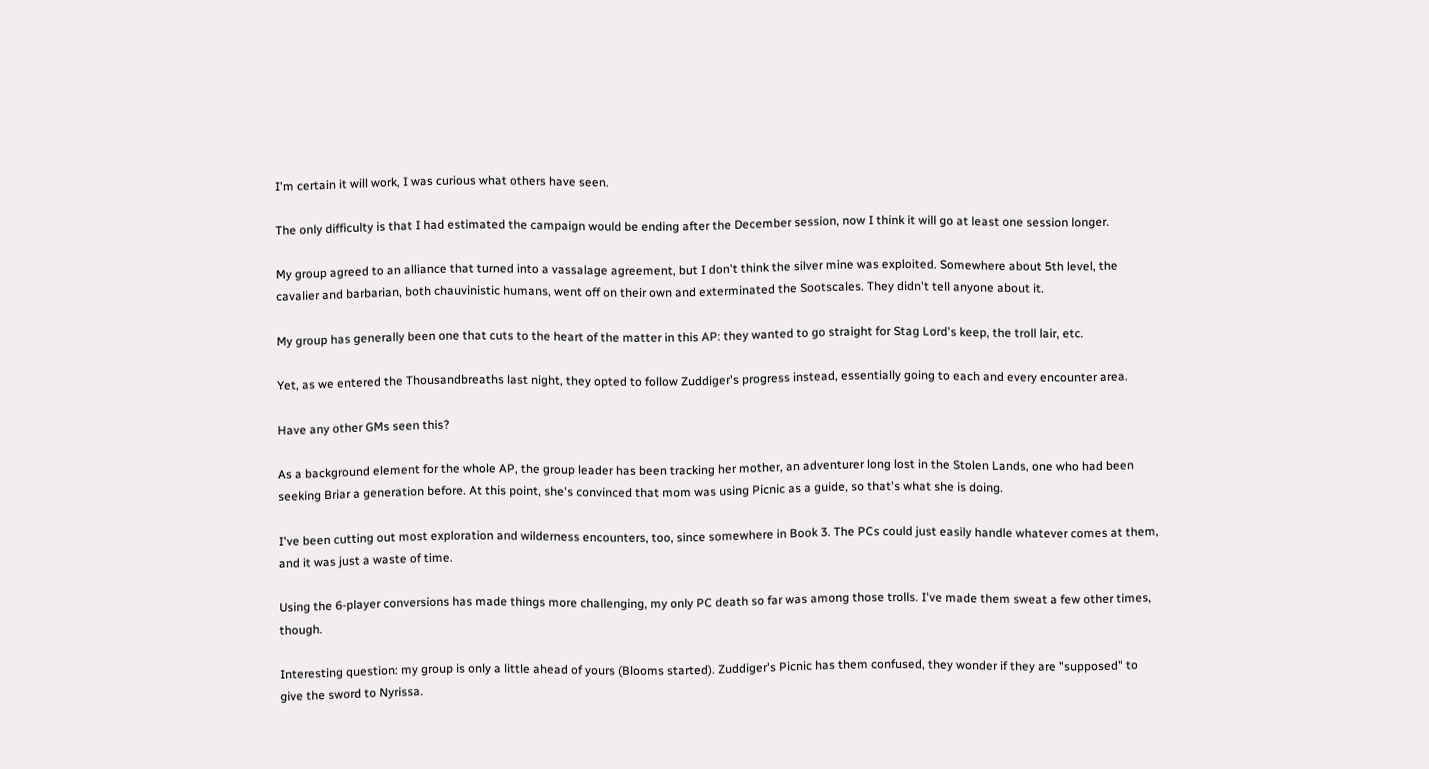I'm certain it will work, I was curious what others have seen.

The only difficulty is that I had estimated the campaign would be ending after the December session, now I think it will go at least one session longer.

My group agreed to an alliance that turned into a vassalage agreement, but I don't think the silver mine was exploited. Somewhere about 5th level, the cavalier and barbarian, both chauvinistic humans, went off on their own and exterminated the Sootscales. They didn't tell anyone about it.

My group has generally been one that cuts to the heart of the matter in this AP: they wanted to go straight for Stag Lord's keep, the troll lair, etc.

Yet, as we entered the Thousandbreaths last night, they opted to follow Zuddiger's progress instead, essentially going to each and every encounter area.

Have any other GMs seen this?

As a background element for the whole AP, the group leader has been tracking her mother, an adventurer long lost in the Stolen Lands, one who had been seeking Briar a generation before. At this point, she's convinced that mom was using Picnic as a guide, so that's what she is doing.

I've been cutting out most exploration and wilderness encounters, too, since somewhere in Book 3. The PCs could just easily handle whatever comes at them, and it was just a waste of time.

Using the 6-player conversions has made things more challenging, my only PC death so far was among those trolls. I've made them sweat a few other times, though.

Interesting question: my group is only a little ahead of yours (Blooms started). Zuddiger's Picnic has them confused, they wonder if they are "supposed" to give the sword to Nyrissa.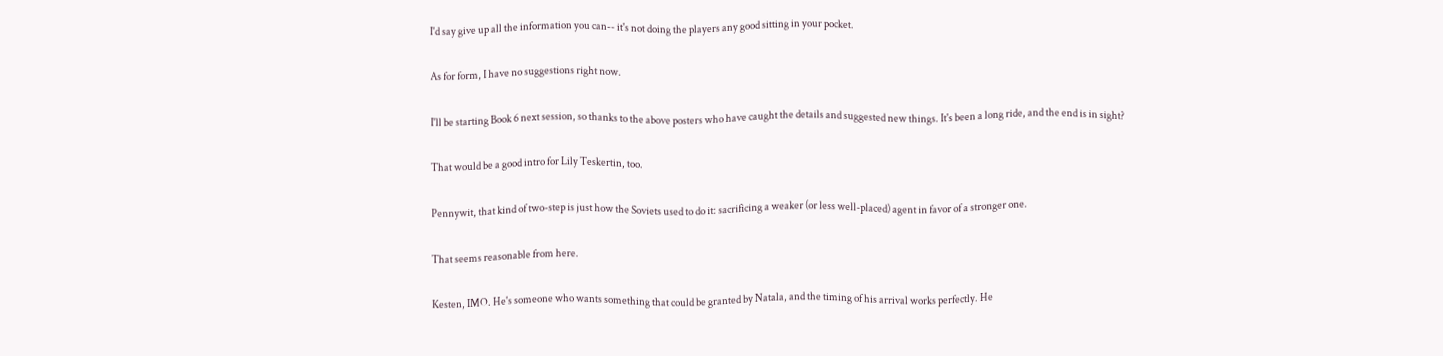I'd say give up all the information you can-- it's not doing the players any good sitting in your pocket.

As for form, I have no suggestions right now.

I'll be starting Book 6 next session, so thanks to the above posters who have caught the details and suggested new things. It's been a long ride, and the end is in sight?

That would be a good intro for Lily Teskertin, too.

Pennywit, that kind of two-step is just how the Soviets used to do it: sacrificing a weaker (or less well-placed) agent in favor of a stronger one.

That seems reasonable from here.

Kesten, IMO. He's someone who wants something that could be granted by Natala, and the timing of his arrival works perfectly. He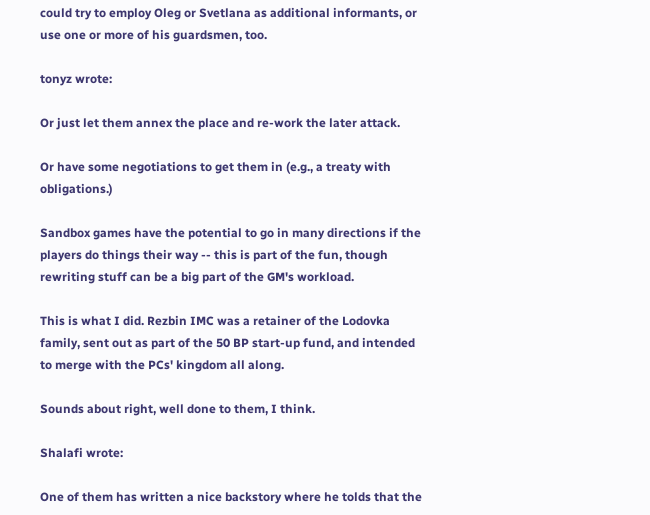could try to employ Oleg or Svetlana as additional informants, or use one or more of his guardsmen, too.

tonyz wrote:

Or just let them annex the place and re-work the later attack.

Or have some negotiations to get them in (e.g., a treaty with obligations.)

Sandbox games have the potential to go in many directions if the players do things their way -- this is part of the fun, though rewriting stuff can be a big part of the GM's workload.

This is what I did. Rezbin IMC was a retainer of the Lodovka family, sent out as part of the 50 BP start-up fund, and intended to merge with the PCs' kingdom all along.

Sounds about right, well done to them, I think.

Shalafi wrote:

One of them has written a nice backstory where he tolds that the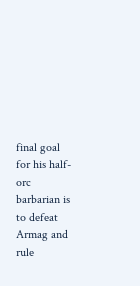final goal for his half-orc barbarian is to defeat Armag and rule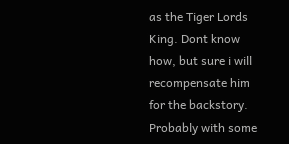as the Tiger Lords King. Dont know how, but sure i will recompensate him for the backstory. Probably with some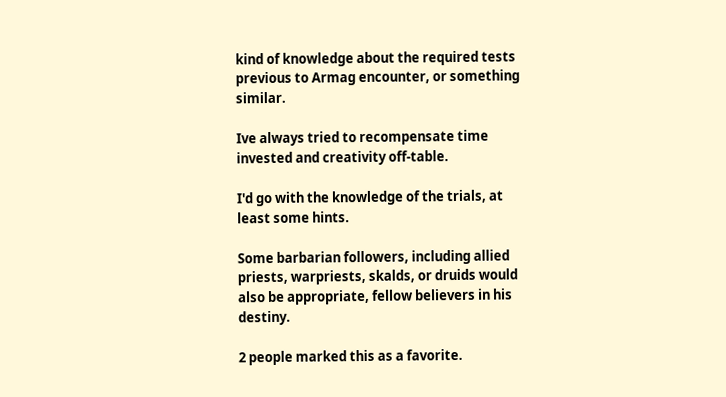kind of knowledge about the required tests previous to Armag encounter, or something similar.

Ive always tried to recompensate time invested and creativity off-table.

I'd go with the knowledge of the trials, at least some hints.

Some barbarian followers, including allied priests, warpriests, skalds, or druids would also be appropriate, fellow believers in his destiny.

2 people marked this as a favorite.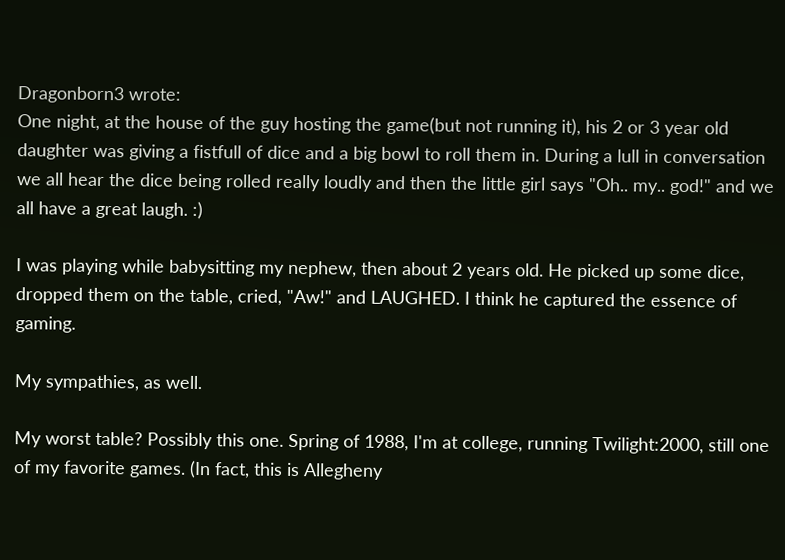Dragonborn3 wrote:
One night, at the house of the guy hosting the game(but not running it), his 2 or 3 year old daughter was giving a fistfull of dice and a big bowl to roll them in. During a lull in conversation we all hear the dice being rolled really loudly and then the little girl says "Oh.. my.. god!" and we all have a great laugh. :)

I was playing while babysitting my nephew, then about 2 years old. He picked up some dice, dropped them on the table, cried, "Aw!" and LAUGHED. I think he captured the essence of gaming.

My sympathies, as well.

My worst table? Possibly this one. Spring of 1988, I'm at college, running Twilight:2000, still one of my favorite games. (In fact, this is Allegheny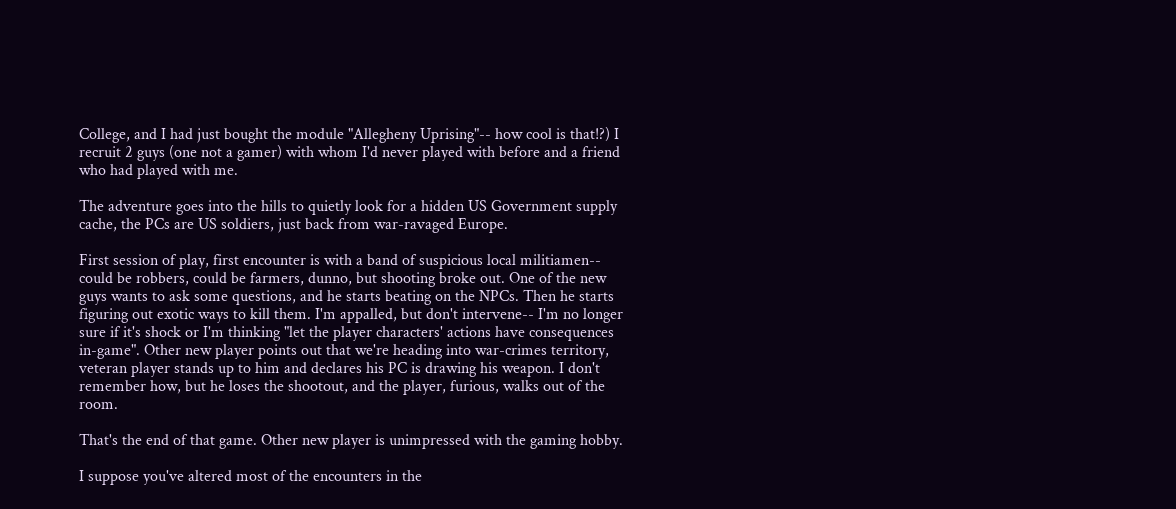College, and I had just bought the module "Allegheny Uprising"-- how cool is that!?) I recruit 2 guys (one not a gamer) with whom I'd never played with before and a friend who had played with me.

The adventure goes into the hills to quietly look for a hidden US Government supply cache, the PCs are US soldiers, just back from war-ravaged Europe.

First session of play, first encounter is with a band of suspicious local militiamen-- could be robbers, could be farmers, dunno, but shooting broke out. One of the new guys wants to ask some questions, and he starts beating on the NPCs. Then he starts figuring out exotic ways to kill them. I'm appalled, but don't intervene-- I'm no longer sure if it's shock or I'm thinking "let the player characters' actions have consequences in-game". Other new player points out that we're heading into war-crimes territory, veteran player stands up to him and declares his PC is drawing his weapon. I don't remember how, but he loses the shootout, and the player, furious, walks out of the room.

That's the end of that game. Other new player is unimpressed with the gaming hobby.

I suppose you've altered most of the encounters in the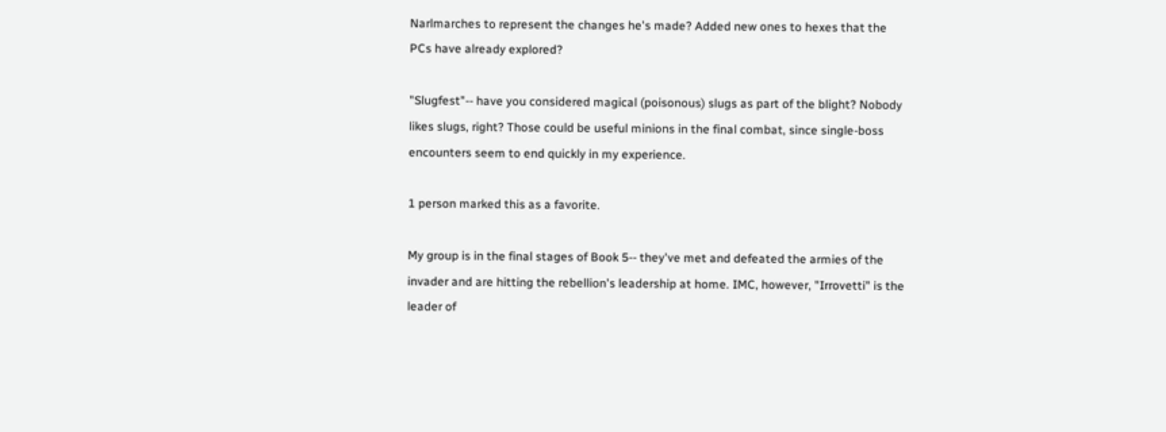Narlmarches to represent the changes he's made? Added new ones to hexes that the PCs have already explored?

"Slugfest"-- have you considered magical (poisonous) slugs as part of the blight? Nobody likes slugs, right? Those could be useful minions in the final combat, since single-boss encounters seem to end quickly in my experience.

1 person marked this as a favorite.

My group is in the final stages of Book 5-- they've met and defeated the armies of the invader and are hitting the rebellion's leadership at home. IMC, however, "Irrovetti" is the leader of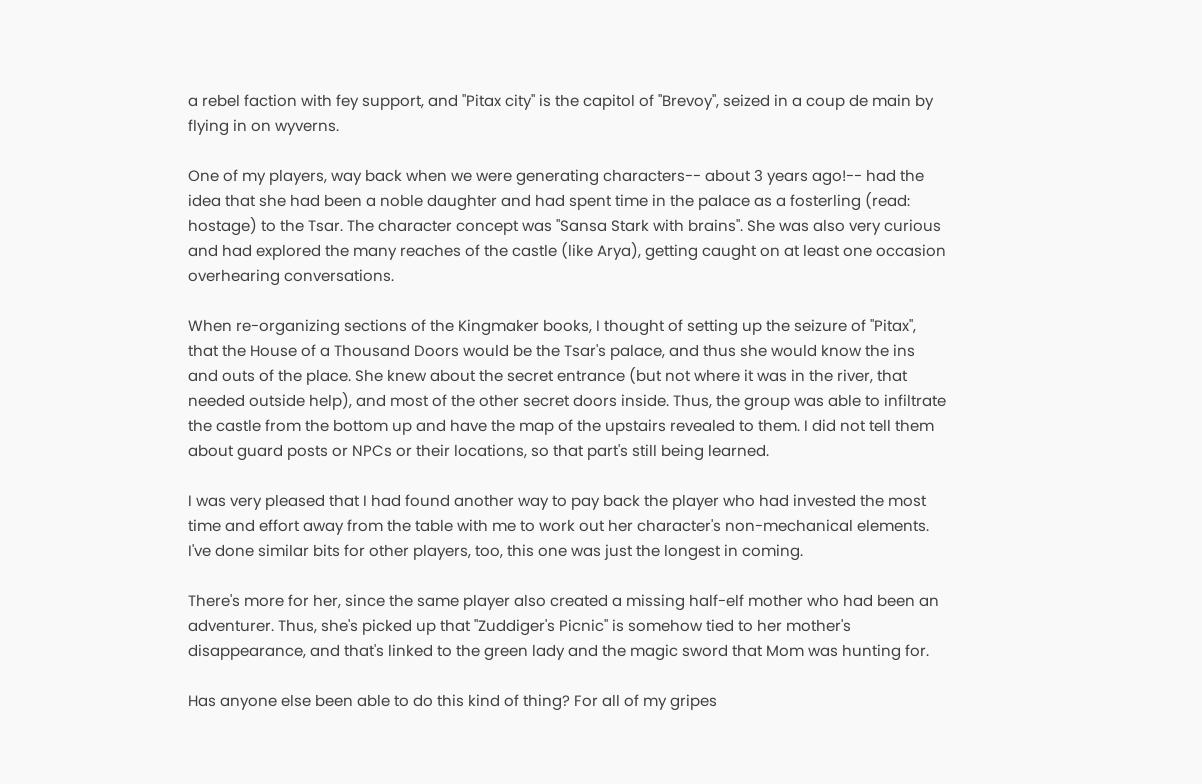a rebel faction with fey support, and "Pitax city" is the capitol of "Brevoy", seized in a coup de main by flying in on wyverns.

One of my players, way back when we were generating characters-- about 3 years ago!-- had the idea that she had been a noble daughter and had spent time in the palace as a fosterling (read: hostage) to the Tsar. The character concept was "Sansa Stark with brains". She was also very curious and had explored the many reaches of the castle (like Arya), getting caught on at least one occasion overhearing conversations.

When re-organizing sections of the Kingmaker books, I thought of setting up the seizure of "Pitax", that the House of a Thousand Doors would be the Tsar's palace, and thus she would know the ins and outs of the place. She knew about the secret entrance (but not where it was in the river, that needed outside help), and most of the other secret doors inside. Thus, the group was able to infiltrate the castle from the bottom up and have the map of the upstairs revealed to them. I did not tell them about guard posts or NPCs or their locations, so that part's still being learned.

I was very pleased that I had found another way to pay back the player who had invested the most time and effort away from the table with me to work out her character's non-mechanical elements. I've done similar bits for other players, too, this one was just the longest in coming.

There's more for her, since the same player also created a missing half-elf mother who had been an adventurer. Thus, she's picked up that "Zuddiger's Picnic" is somehow tied to her mother's disappearance, and that's linked to the green lady and the magic sword that Mom was hunting for.

Has anyone else been able to do this kind of thing? For all of my gripes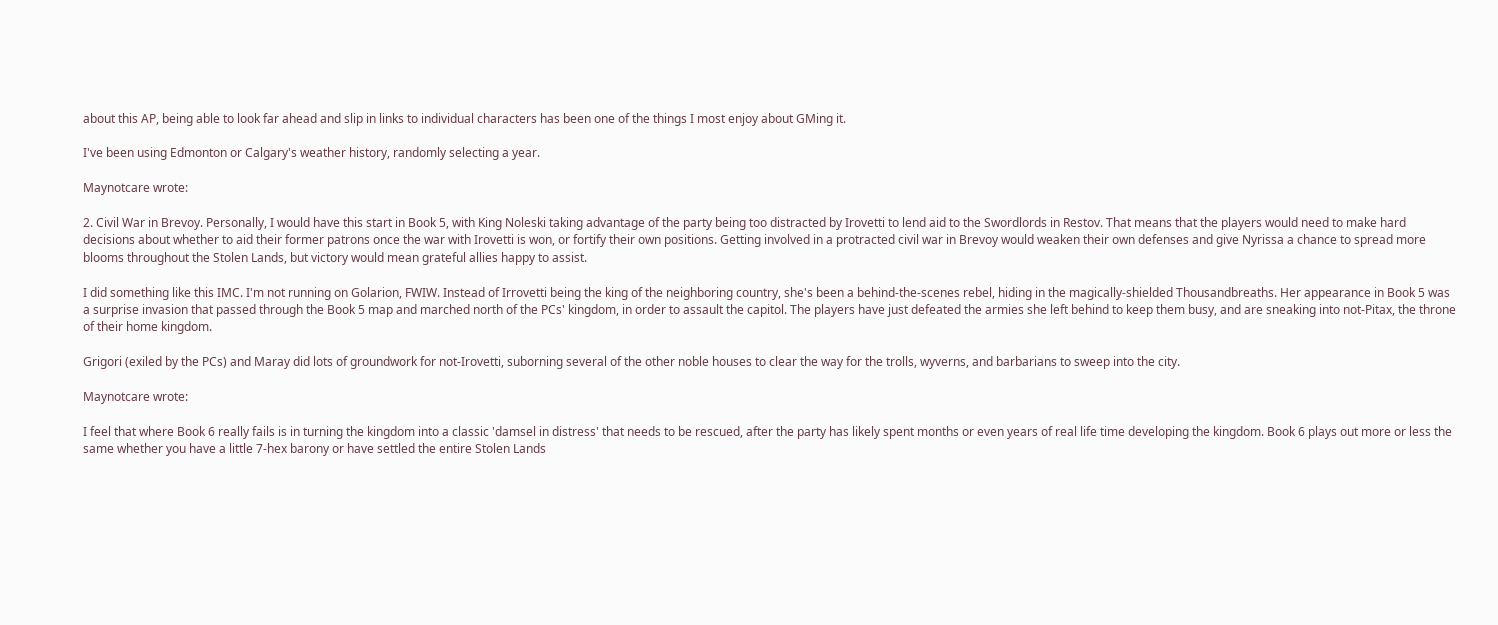about this AP, being able to look far ahead and slip in links to individual characters has been one of the things I most enjoy about GMing it.

I've been using Edmonton or Calgary's weather history, randomly selecting a year.

Maynotcare wrote:

2. Civil War in Brevoy. Personally, I would have this start in Book 5, with King Noleski taking advantage of the party being too distracted by Irovetti to lend aid to the Swordlords in Restov. That means that the players would need to make hard decisions about whether to aid their former patrons once the war with Irovetti is won, or fortify their own positions. Getting involved in a protracted civil war in Brevoy would weaken their own defenses and give Nyrissa a chance to spread more blooms throughout the Stolen Lands, but victory would mean grateful allies happy to assist.

I did something like this IMC. I'm not running on Golarion, FWIW. Instead of Irrovetti being the king of the neighboring country, she's been a behind-the-scenes rebel, hiding in the magically-shielded Thousandbreaths. Her appearance in Book 5 was a surprise invasion that passed through the Book 5 map and marched north of the PCs' kingdom, in order to assault the capitol. The players have just defeated the armies she left behind to keep them busy, and are sneaking into not-Pitax, the throne of their home kingdom.

Grigori (exiled by the PCs) and Maray did lots of groundwork for not-Irovetti, suborning several of the other noble houses to clear the way for the trolls, wyverns, and barbarians to sweep into the city.

Maynotcare wrote:

I feel that where Book 6 really fails is in turning the kingdom into a classic 'damsel in distress' that needs to be rescued, after the party has likely spent months or even years of real life time developing the kingdom. Book 6 plays out more or less the same whether you have a little 7-hex barony or have settled the entire Stolen Lands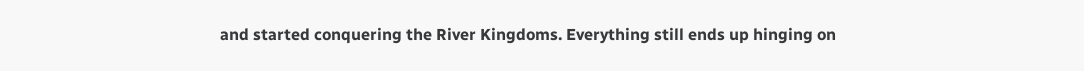and started conquering the River Kingdoms. Everything still ends up hinging on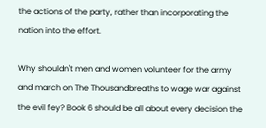the actions of the party, rather than incorporating the nation into the effort.

Why shouldn't men and women volunteer for the army and march on The Thousandbreaths to wage war against the evil fey? Book 6 should be all about every decision the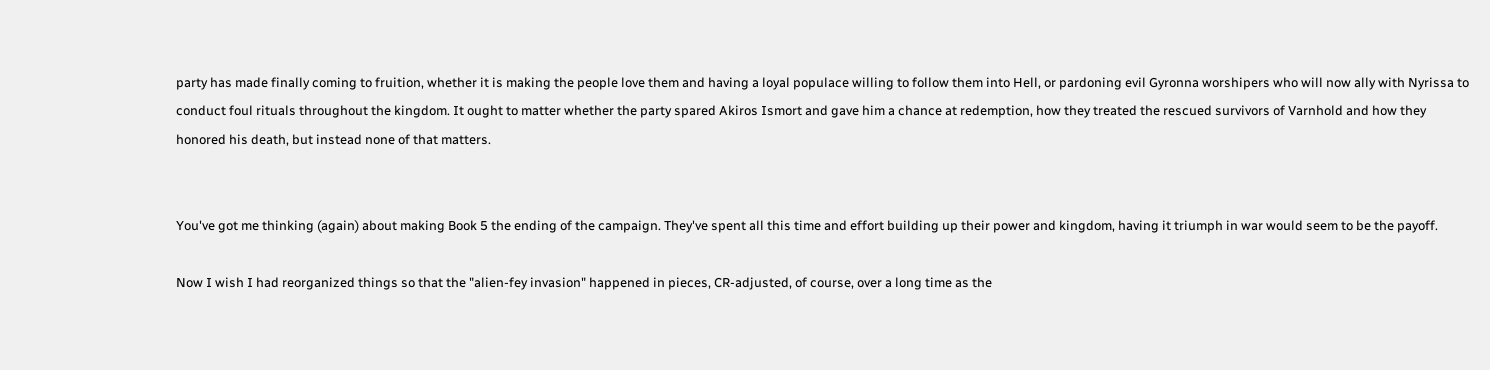party has made finally coming to fruition, whether it is making the people love them and having a loyal populace willing to follow them into Hell, or pardoning evil Gyronna worshipers who will now ally with Nyrissa to conduct foul rituals throughout the kingdom. It ought to matter whether the party spared Akiros Ismort and gave him a chance at redemption, how they treated the rescued survivors of Varnhold and how they honored his death, but instead none of that matters.


You've got me thinking (again) about making Book 5 the ending of the campaign. They've spent all this time and effort building up their power and kingdom, having it triumph in war would seem to be the payoff.

Now I wish I had reorganized things so that the "alien-fey invasion" happened in pieces, CR-adjusted, of course, over a long time as the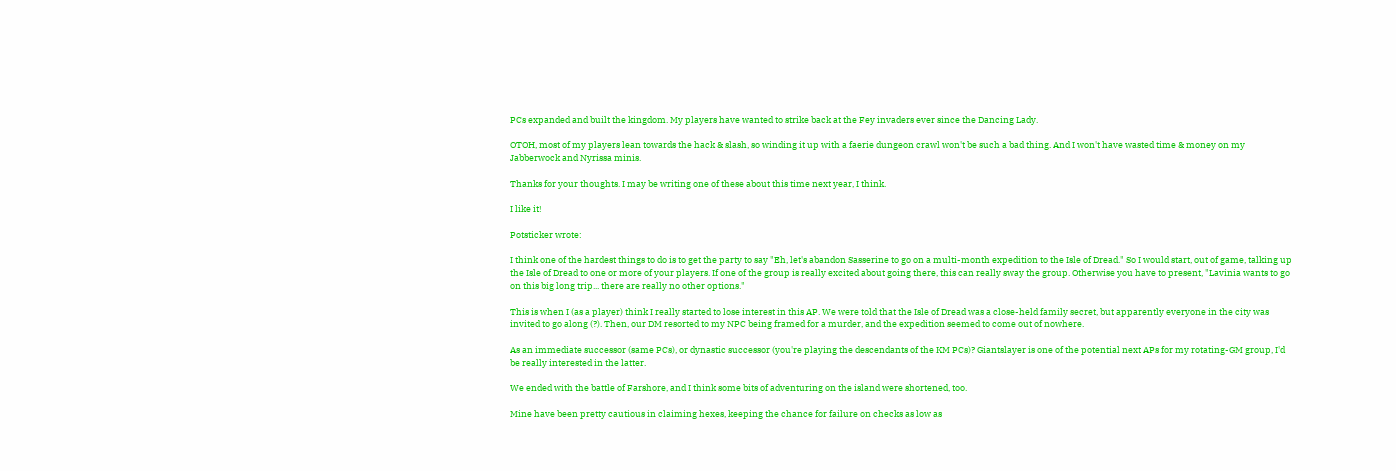PCs expanded and built the kingdom. My players have wanted to strike back at the Fey invaders ever since the Dancing Lady.

OTOH, most of my players lean towards the hack & slash, so winding it up with a faerie dungeon crawl won't be such a bad thing. And I won't have wasted time & money on my Jabberwock and Nyrissa minis.

Thanks for your thoughts. I may be writing one of these about this time next year, I think.

I like it!

Potsticker wrote:

I think one of the hardest things to do is to get the party to say "Eh, let's abandon Sasserine to go on a multi-month expedition to the Isle of Dread." So I would start, out of game, talking up the Isle of Dread to one or more of your players. If one of the group is really excited about going there, this can really sway the group. Otherwise you have to present, "Lavinia wants to go on this big long trip... there are really no other options."

This is when I (as a player) think I really started to lose interest in this AP. We were told that the Isle of Dread was a close-held family secret, but apparently everyone in the city was invited to go along (?). Then, our DM resorted to my NPC being framed for a murder, and the expedition seemed to come out of nowhere.

As an immediate successor (same PCs), or dynastic successor (you're playing the descendants of the KM PCs)? Giantslayer is one of the potential next APs for my rotating-GM group, I'd be really interested in the latter.

We ended with the battle of Farshore, and I think some bits of adventuring on the island were shortened, too.

Mine have been pretty cautious in claiming hexes, keeping the chance for failure on checks as low as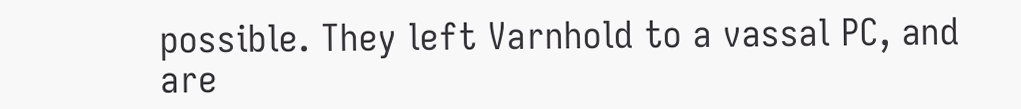possible. They left Varnhold to a vassal PC, and are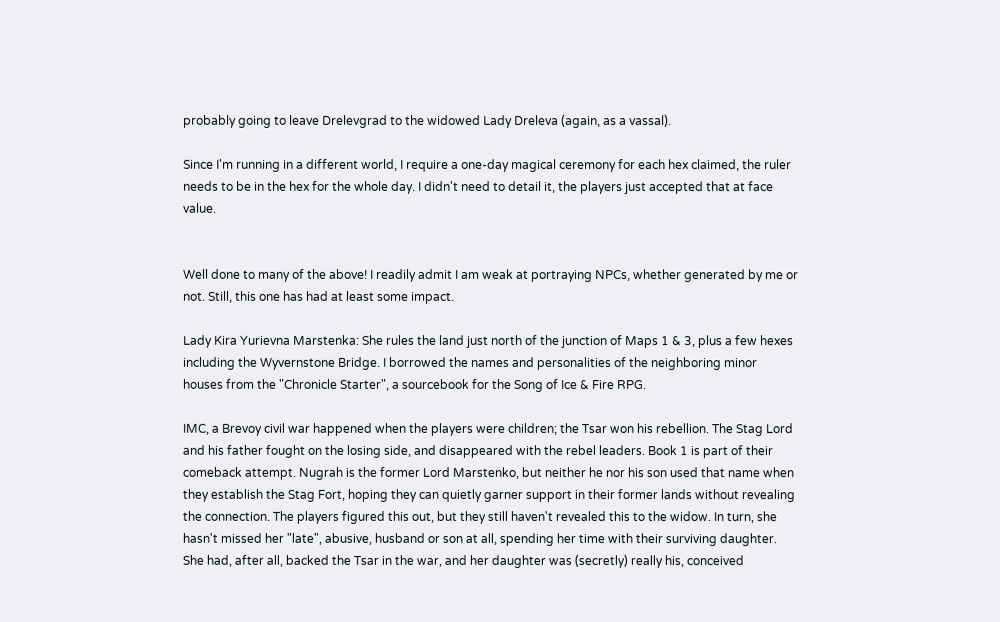probably going to leave Drelevgrad to the widowed Lady Dreleva (again, as a vassal).

Since I'm running in a different world, I require a one-day magical ceremony for each hex claimed, the ruler needs to be in the hex for the whole day. I didn't need to detail it, the players just accepted that at face value.


Well done to many of the above! I readily admit I am weak at portraying NPCs, whether generated by me or not. Still, this one has had at least some impact.

Lady Kira Yurievna Marstenka: She rules the land just north of the junction of Maps 1 & 3, plus a few hexes including the Wyvernstone Bridge. I borrowed the names and personalities of the neighboring minor houses from the "Chronicle Starter", a sourcebook for the Song of Ice & Fire RPG.

IMC, a Brevoy civil war happened when the players were children; the Tsar won his rebellion. The Stag Lord and his father fought on the losing side, and disappeared with the rebel leaders. Book 1 is part of their comeback attempt. Nugrah is the former Lord Marstenko, but neither he nor his son used that name when they establish the Stag Fort, hoping they can quietly garner support in their former lands without revealing the connection. The players figured this out, but they still haven't revealed this to the widow. In turn, she hasn't missed her "late", abusive, husband or son at all, spending her time with their surviving daughter. She had, after all, backed the Tsar in the war, and her daughter was (secretly) really his, conceived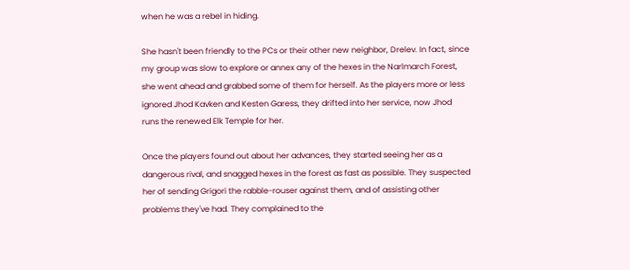when he was a rebel in hiding.

She hasn't been friendly to the PCs or their other new neighbor, Drelev. In fact, since my group was slow to explore or annex any of the hexes in the Narlmarch Forest, she went ahead and grabbed some of them for herself. As the players more or less ignored Jhod Kavken and Kesten Garess, they drifted into her service, now Jhod runs the renewed Elk Temple for her.

Once the players found out about her advances, they started seeing her as a dangerous rival, and snagged hexes in the forest as fast as possible. They suspected her of sending Grigori the rabble-rouser against them, and of assisting other problems they've had. They complained to the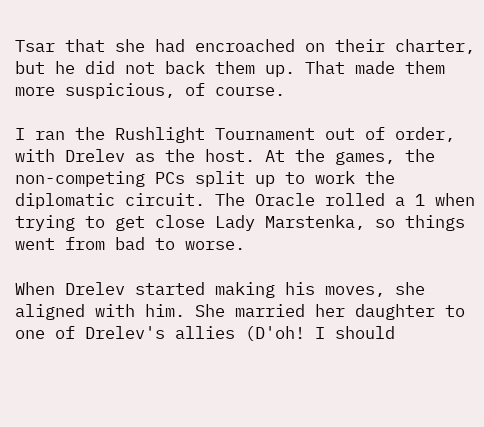Tsar that she had encroached on their charter, but he did not back them up. That made them more suspicious, of course.

I ran the Rushlight Tournament out of order, with Drelev as the host. At the games, the non-competing PCs split up to work the diplomatic circuit. The Oracle rolled a 1 when trying to get close Lady Marstenka, so things went from bad to worse.

When Drelev started making his moves, she aligned with him. She married her daughter to one of Drelev's allies (D'oh! I should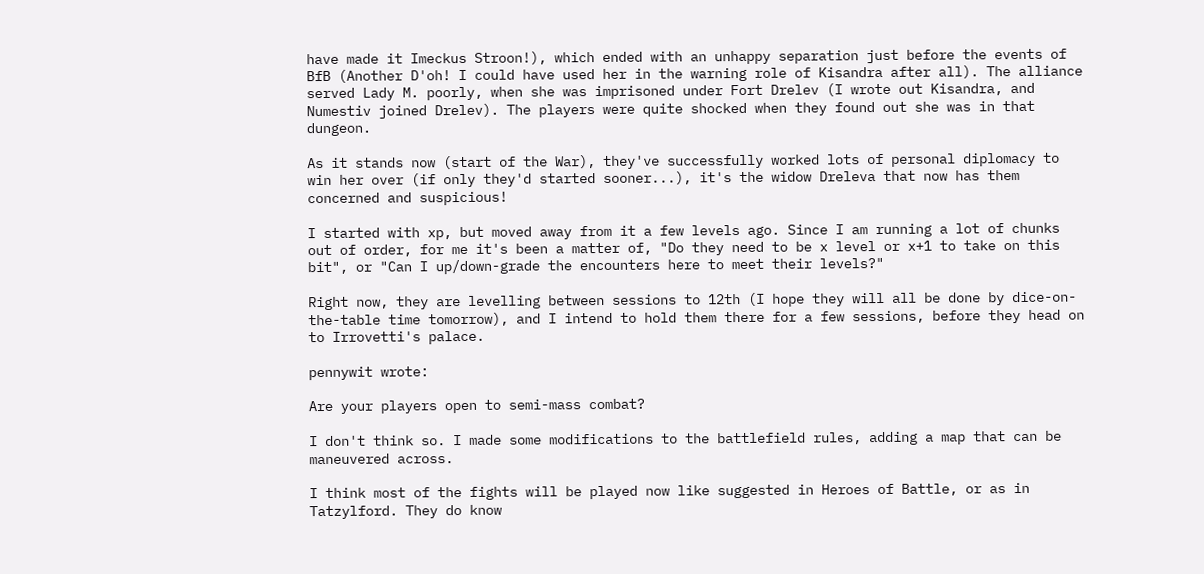have made it Imeckus Stroon!), which ended with an unhappy separation just before the events of BfB (Another D'oh! I could have used her in the warning role of Kisandra after all). The alliance served Lady M. poorly, when she was imprisoned under Fort Drelev (I wrote out Kisandra, and Numestiv joined Drelev). The players were quite shocked when they found out she was in that dungeon.

As it stands now (start of the War), they've successfully worked lots of personal diplomacy to win her over (if only they'd started sooner...), it's the widow Dreleva that now has them concerned and suspicious!

I started with xp, but moved away from it a few levels ago. Since I am running a lot of chunks out of order, for me it's been a matter of, "Do they need to be x level or x+1 to take on this bit", or "Can I up/down-grade the encounters here to meet their levels?"

Right now, they are levelling between sessions to 12th (I hope they will all be done by dice-on-the-table time tomorrow), and I intend to hold them there for a few sessions, before they head on to Irrovetti's palace.

pennywit wrote:

Are your players open to semi-mass combat?

I don't think so. I made some modifications to the battlefield rules, adding a map that can be maneuvered across.

I think most of the fights will be played now like suggested in Heroes of Battle, or as in Tatzylford. They do know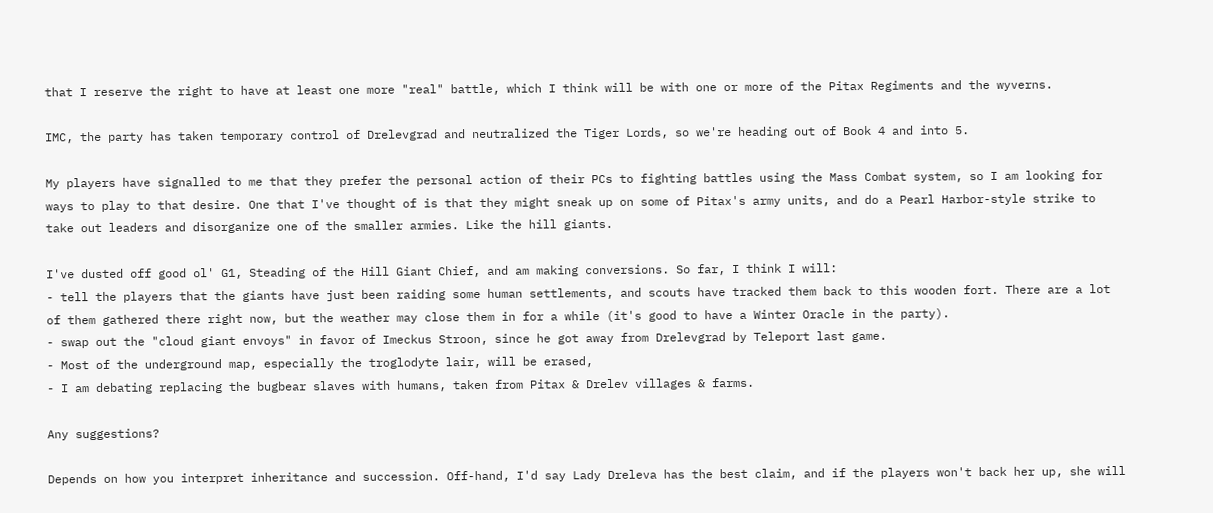that I reserve the right to have at least one more "real" battle, which I think will be with one or more of the Pitax Regiments and the wyverns.

IMC, the party has taken temporary control of Drelevgrad and neutralized the Tiger Lords, so we're heading out of Book 4 and into 5.

My players have signalled to me that they prefer the personal action of their PCs to fighting battles using the Mass Combat system, so I am looking for ways to play to that desire. One that I've thought of is that they might sneak up on some of Pitax's army units, and do a Pearl Harbor-style strike to take out leaders and disorganize one of the smaller armies. Like the hill giants.

I've dusted off good ol' G1, Steading of the Hill Giant Chief, and am making conversions. So far, I think I will:
- tell the players that the giants have just been raiding some human settlements, and scouts have tracked them back to this wooden fort. There are a lot of them gathered there right now, but the weather may close them in for a while (it's good to have a Winter Oracle in the party).
- swap out the "cloud giant envoys" in favor of Imeckus Stroon, since he got away from Drelevgrad by Teleport last game.
- Most of the underground map, especially the troglodyte lair, will be erased,
- I am debating replacing the bugbear slaves with humans, taken from Pitax & Drelev villages & farms.

Any suggestions?

Depends on how you interpret inheritance and succession. Off-hand, I'd say Lady Dreleva has the best claim, and if the players won't back her up, she will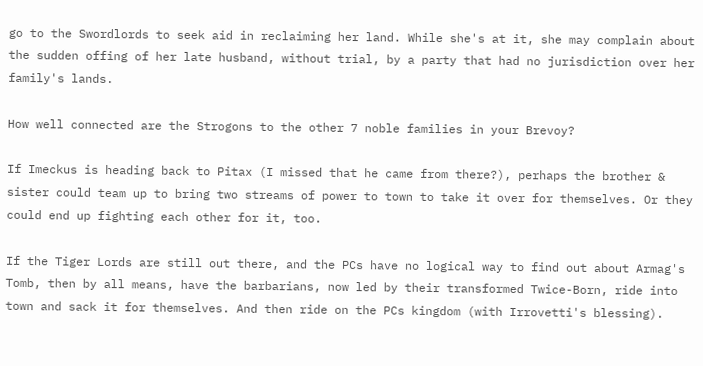go to the Swordlords to seek aid in reclaiming her land. While she's at it, she may complain about the sudden offing of her late husband, without trial, by a party that had no jurisdiction over her family's lands.

How well connected are the Strogons to the other 7 noble families in your Brevoy?

If Imeckus is heading back to Pitax (I missed that he came from there?), perhaps the brother & sister could team up to bring two streams of power to town to take it over for themselves. Or they could end up fighting each other for it, too.

If the Tiger Lords are still out there, and the PCs have no logical way to find out about Armag's Tomb, then by all means, have the barbarians, now led by their transformed Twice-Born, ride into town and sack it for themselves. And then ride on the PCs kingdom (with Irrovetti's blessing).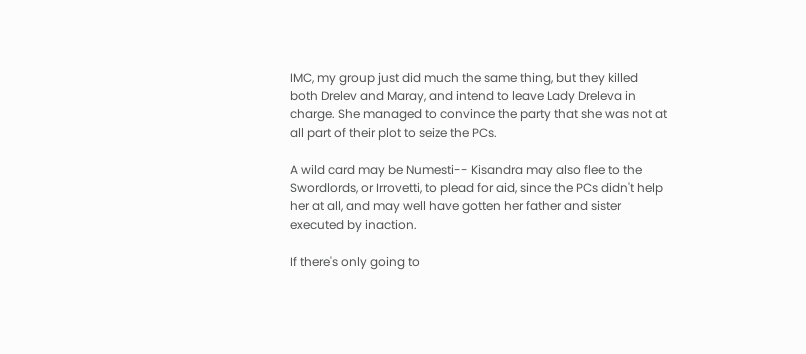IMC, my group just did much the same thing, but they killed both Drelev and Maray, and intend to leave Lady Dreleva in charge. She managed to convince the party that she was not at all part of their plot to seize the PCs.

A wild card may be Numesti-- Kisandra may also flee to the Swordlords, or Irrovetti, to plead for aid, since the PCs didn't help her at all, and may well have gotten her father and sister executed by inaction.

If there's only going to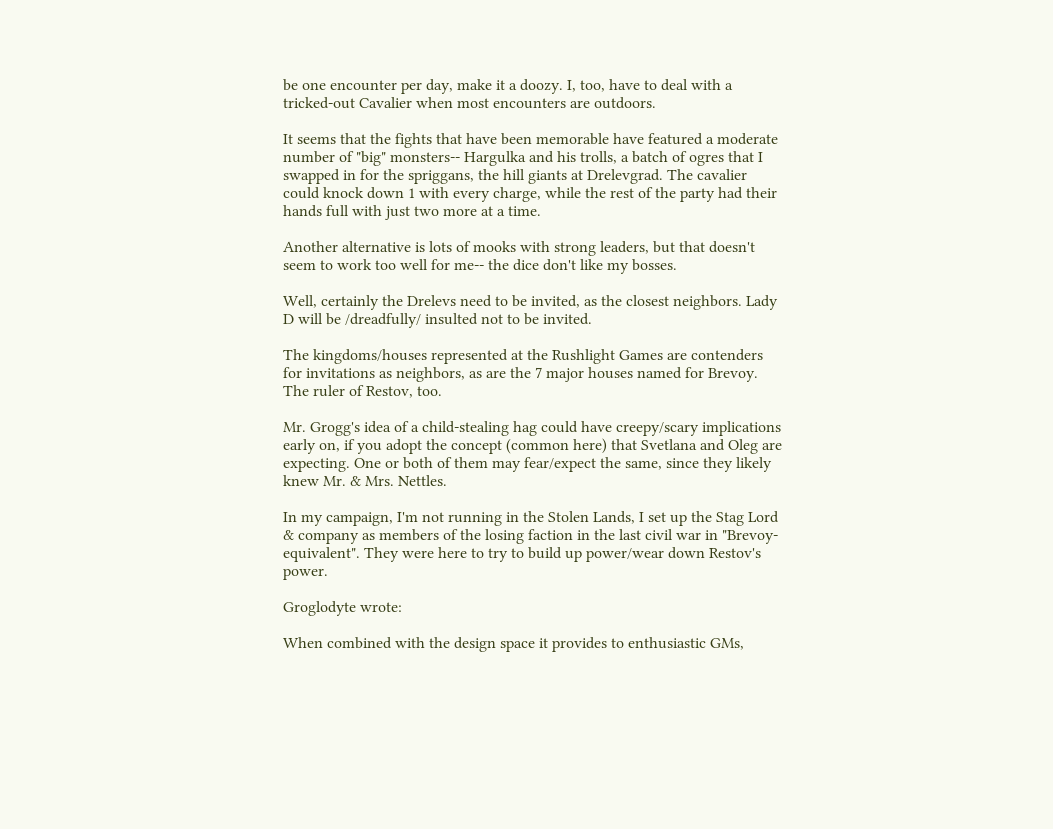be one encounter per day, make it a doozy. I, too, have to deal with a tricked-out Cavalier when most encounters are outdoors.

It seems that the fights that have been memorable have featured a moderate number of "big" monsters-- Hargulka and his trolls, a batch of ogres that I swapped in for the spriggans, the hill giants at Drelevgrad. The cavalier could knock down 1 with every charge, while the rest of the party had their hands full with just two more at a time.

Another alternative is lots of mooks with strong leaders, but that doesn't seem to work too well for me-- the dice don't like my bosses.

Well, certainly the Drelevs need to be invited, as the closest neighbors. Lady D will be /dreadfully/ insulted not to be invited.

The kingdoms/houses represented at the Rushlight Games are contenders for invitations as neighbors, as are the 7 major houses named for Brevoy. The ruler of Restov, too.

Mr. Grogg's idea of a child-stealing hag could have creepy/scary implications early on, if you adopt the concept (common here) that Svetlana and Oleg are expecting. One or both of them may fear/expect the same, since they likely knew Mr. & Mrs. Nettles.

In my campaign, I'm not running in the Stolen Lands, I set up the Stag Lord & company as members of the losing faction in the last civil war in "Brevoy-equivalent". They were here to try to build up power/wear down Restov's power.

Groglodyte wrote:

When combined with the design space it provides to enthusiastic GMs,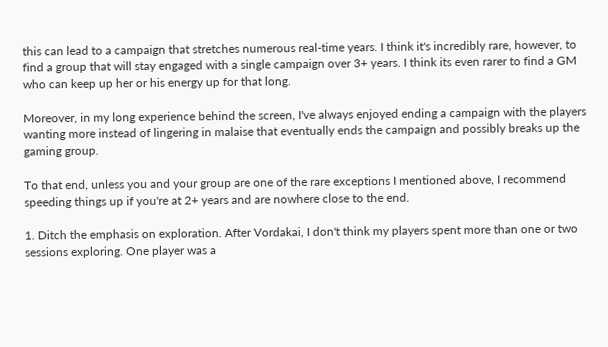this can lead to a campaign that stretches numerous real-time years. I think it's incredibly rare, however, to find a group that will stay engaged with a single campaign over 3+ years. I think its even rarer to find a GM who can keep up her or his energy up for that long.

Moreover, in my long experience behind the screen, I've always enjoyed ending a campaign with the players wanting more instead of lingering in malaise that eventually ends the campaign and possibly breaks up the gaming group.

To that end, unless you and your group are one of the rare exceptions I mentioned above, I recommend speeding things up if you're at 2+ years and are nowhere close to the end.

1. Ditch the emphasis on exploration. After Vordakai, I don't think my players spent more than one or two sessions exploring. One player was a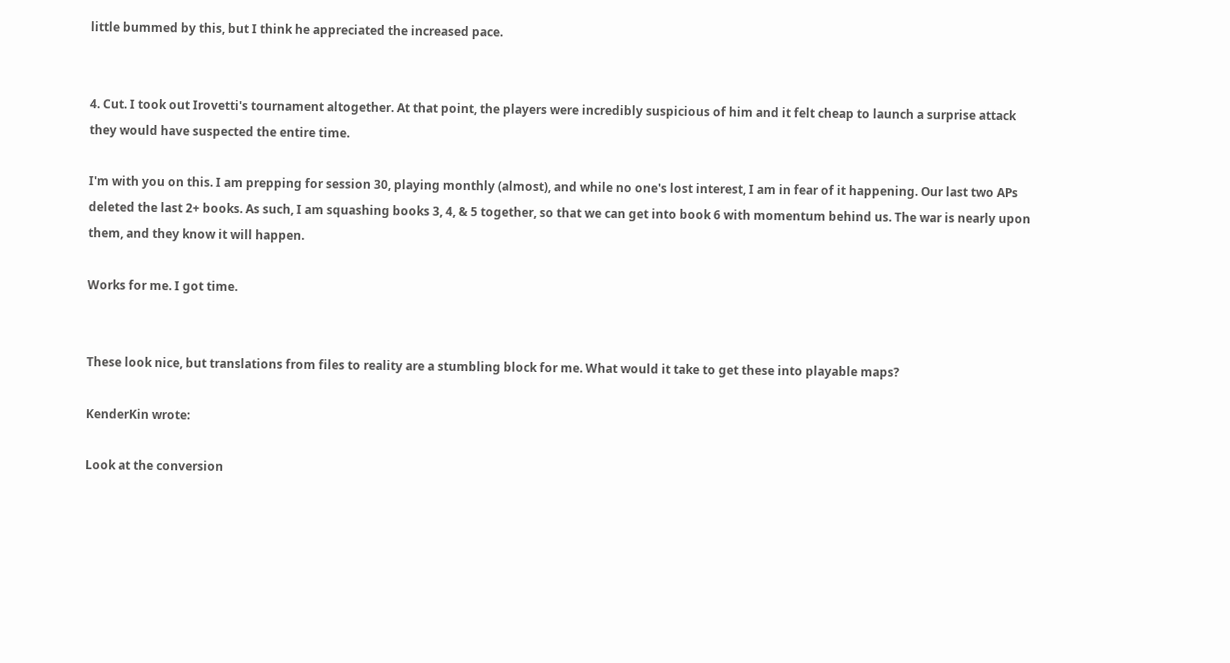little bummed by this, but I think he appreciated the increased pace.


4. Cut. I took out Irovetti's tournament altogether. At that point, the players were incredibly suspicious of him and it felt cheap to launch a surprise attack they would have suspected the entire time.

I'm with you on this. I am prepping for session 30, playing monthly (almost), and while no one's lost interest, I am in fear of it happening. Our last two APs deleted the last 2+ books. As such, I am squashing books 3, 4, & 5 together, so that we can get into book 6 with momentum behind us. The war is nearly upon them, and they know it will happen.

Works for me. I got time.


These look nice, but translations from files to reality are a stumbling block for me. What would it take to get these into playable maps?

KenderKin wrote:

Look at the conversion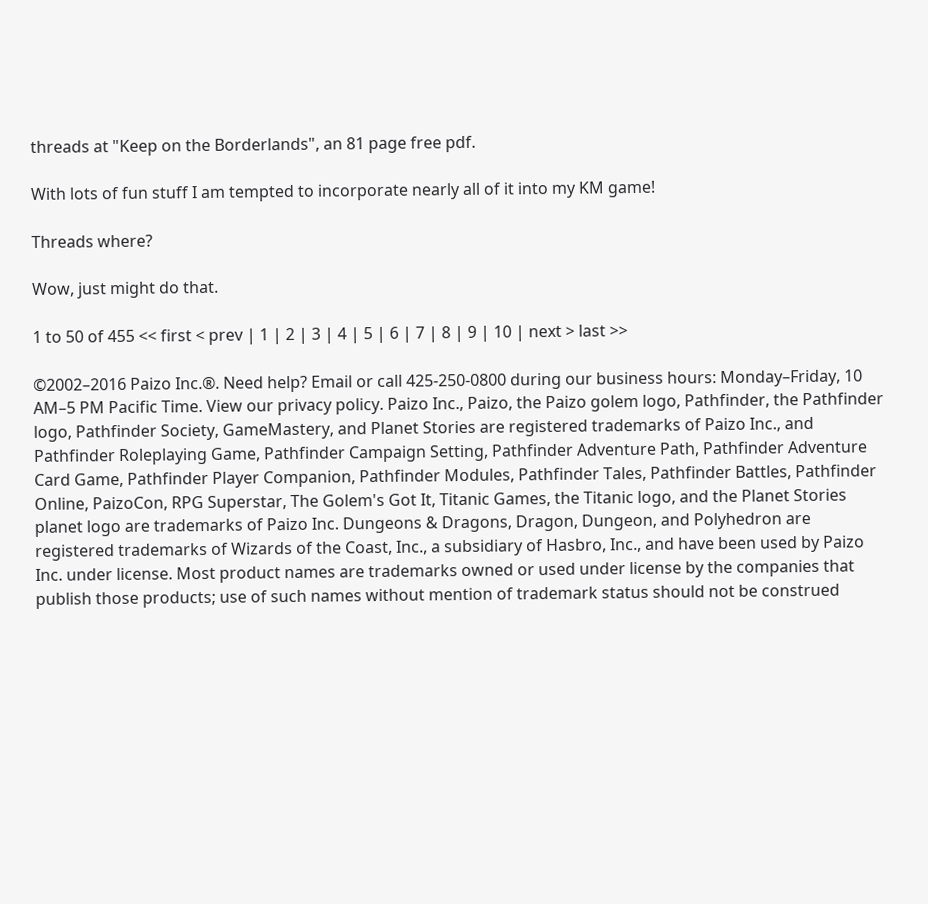threads at "Keep on the Borderlands", an 81 page free pdf.

With lots of fun stuff I am tempted to incorporate nearly all of it into my KM game!

Threads where?

Wow, just might do that.

1 to 50 of 455 << first < prev | 1 | 2 | 3 | 4 | 5 | 6 | 7 | 8 | 9 | 10 | next > last >>

©2002–2016 Paizo Inc.®. Need help? Email or call 425-250-0800 during our business hours: Monday–Friday, 10 AM–5 PM Pacific Time. View our privacy policy. Paizo Inc., Paizo, the Paizo golem logo, Pathfinder, the Pathfinder logo, Pathfinder Society, GameMastery, and Planet Stories are registered trademarks of Paizo Inc., and Pathfinder Roleplaying Game, Pathfinder Campaign Setting, Pathfinder Adventure Path, Pathfinder Adventure Card Game, Pathfinder Player Companion, Pathfinder Modules, Pathfinder Tales, Pathfinder Battles, Pathfinder Online, PaizoCon, RPG Superstar, The Golem's Got It, Titanic Games, the Titanic logo, and the Planet Stories planet logo are trademarks of Paizo Inc. Dungeons & Dragons, Dragon, Dungeon, and Polyhedron are registered trademarks of Wizards of the Coast, Inc., a subsidiary of Hasbro, Inc., and have been used by Paizo Inc. under license. Most product names are trademarks owned or used under license by the companies that publish those products; use of such names without mention of trademark status should not be construed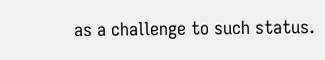as a challenge to such status.